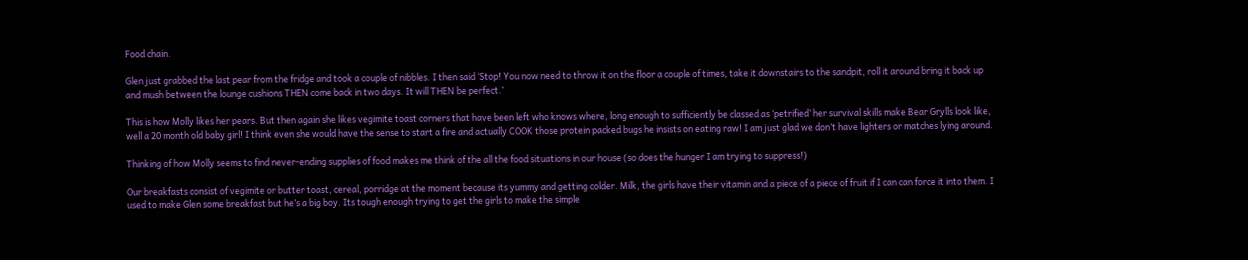Food chain.

Glen just grabbed the last pear from the fridge and took a couple of nibbles. I then said ‘Stop! You now need to throw it on the floor a couple of times, take it downstairs to the sandpit, roll it around bring it back up and mush between the lounge cushions THEN come back in two days. It will THEN be perfect.’

This is how Molly likes her pears. But then again she likes vegimite toast corners that have been left who knows where, long enough to sufficiently be classed as ‘petrified’ her survival skills make Bear Grylls look like, well a 20 month old baby girl! I think even she would have the sense to start a fire and actually COOK those protein packed bugs he insists on eating raw! I am just glad we don’t have lighters or matches lying around.

Thinking of how Molly seems to find never-ending supplies of food makes me think of the all the food situations in our house (so does the hunger I am trying to suppress!)

Our breakfasts consist of vegimite or butter toast, cereal, porridge at the moment because its yummy and getting colder. Milk, the girls have their vitamin and a piece of a piece of fruit if I can can force it into them. I used to make Glen some breakfast but he’s a big boy. Its tough enough trying to get the girls to make the simple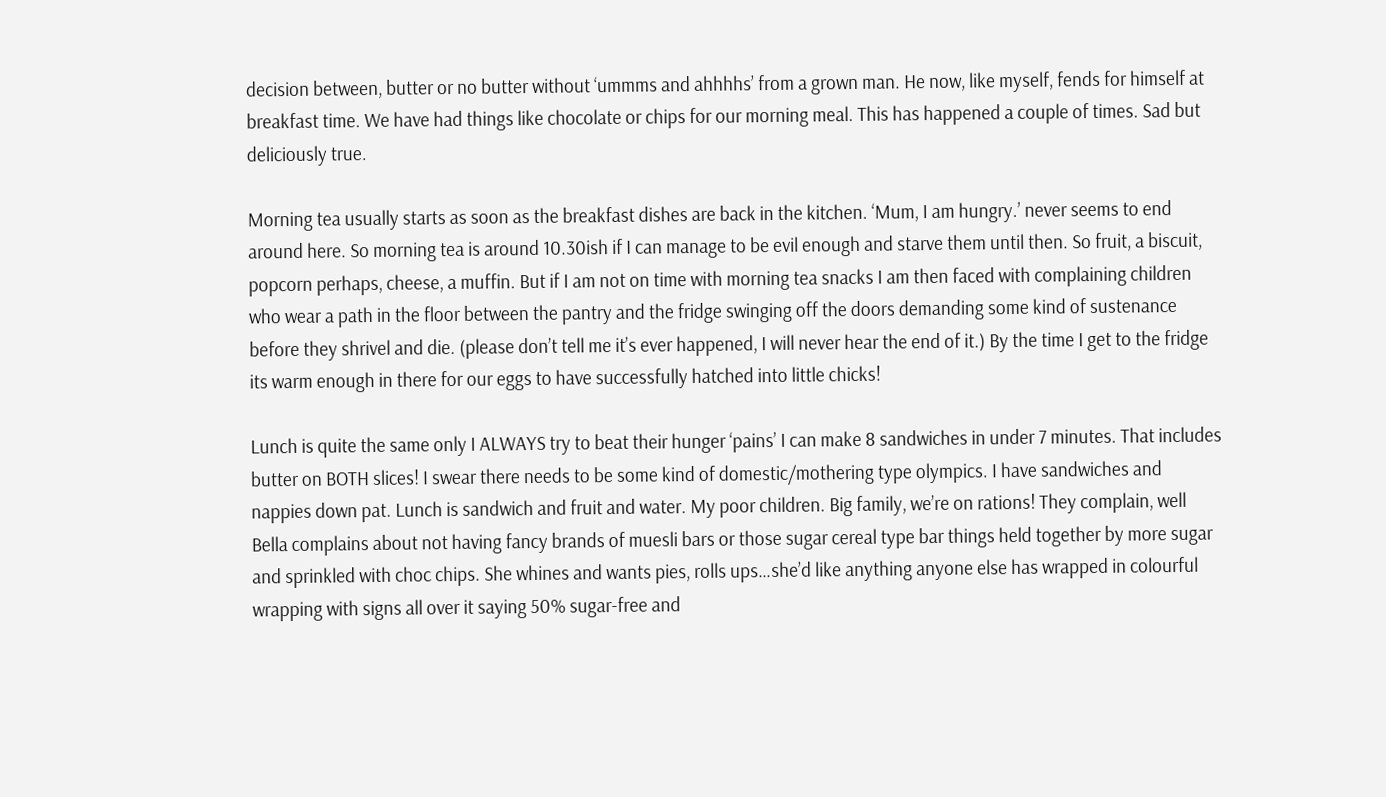decision between, butter or no butter without ‘ummms and ahhhhs’ from a grown man. He now, like myself, fends for himself at breakfast time. We have had things like chocolate or chips for our morning meal. This has happened a couple of times. Sad but deliciously true.

Morning tea usually starts as soon as the breakfast dishes are back in the kitchen. ‘Mum, I am hungry.’ never seems to end around here. So morning tea is around 10.30ish if I can manage to be evil enough and starve them until then. So fruit, a biscuit, popcorn perhaps, cheese, a muffin. But if I am not on time with morning tea snacks I am then faced with complaining children who wear a path in the floor between the pantry and the fridge swinging off the doors demanding some kind of sustenance before they shrivel and die. (please don’t tell me it’s ever happened, I will never hear the end of it.) By the time I get to the fridge its warm enough in there for our eggs to have successfully hatched into little chicks!

Lunch is quite the same only I ALWAYS try to beat their hunger ‘pains’ I can make 8 sandwiches in under 7 minutes. That includes butter on BOTH slices! I swear there needs to be some kind of domestic/mothering type olympics. I have sandwiches and nappies down pat. Lunch is sandwich and fruit and water. My poor children. Big family, we’re on rations! They complain, well Bella complains about not having fancy brands of muesli bars or those sugar cereal type bar things held together by more sugar and sprinkled with choc chips. She whines and wants pies, rolls ups…she’d like anything anyone else has wrapped in colourful wrapping with signs all over it saying 50% sugar-free and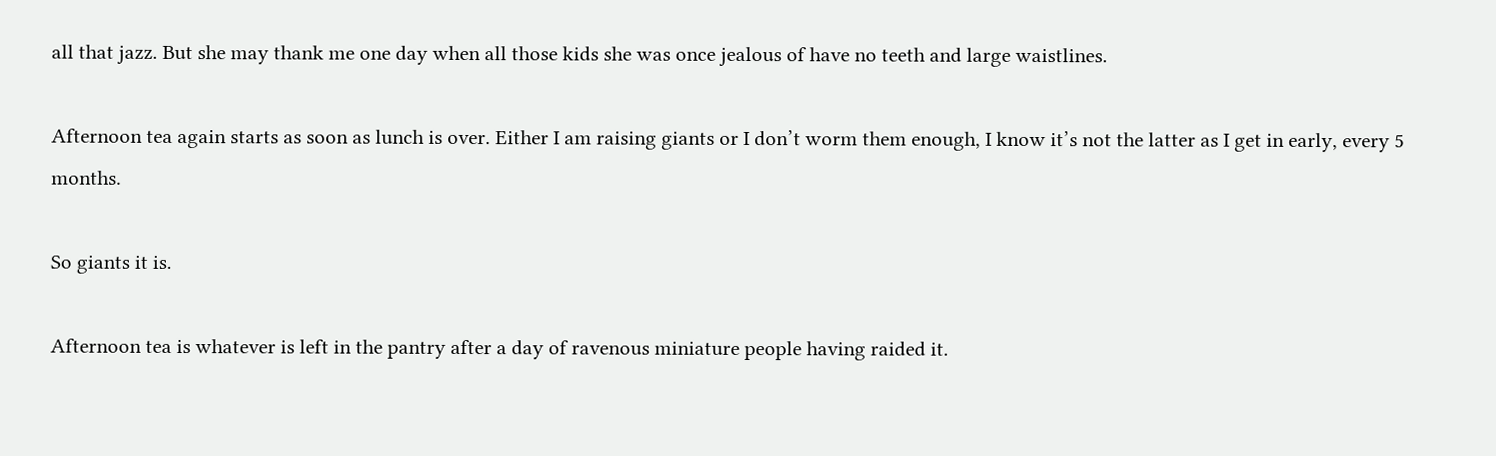all that jazz. But she may thank me one day when all those kids she was once jealous of have no teeth and large waistlines.

Afternoon tea again starts as soon as lunch is over. Either I am raising giants or I don’t worm them enough, I know it’s not the latter as I get in early, every 5 months.

So giants it is.

Afternoon tea is whatever is left in the pantry after a day of ravenous miniature people having raided it.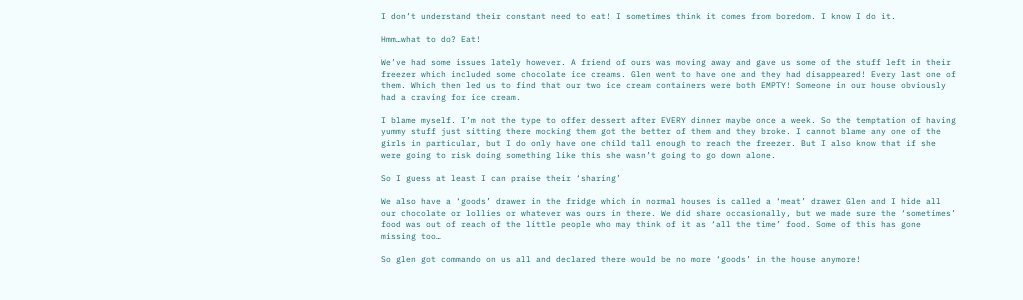I don’t understand their constant need to eat! I sometimes think it comes from boredom. I know I do it.

Hmm…what to do? Eat!

We’ve had some issues lately however. A friend of ours was moving away and gave us some of the stuff left in their freezer which included some chocolate ice creams. Glen went to have one and they had disappeared! Every last one of them. Which then led us to find that our two ice cream containers were both EMPTY! Someone in our house obviously had a craving for ice cream.

I blame myself. I’m not the type to offer dessert after EVERY dinner maybe once a week. So the temptation of having yummy stuff just sitting there mocking them got the better of them and they broke. I cannot blame any one of the girls in particular, but I do only have one child tall enough to reach the freezer. But I also know that if she were going to risk doing something like this she wasn’t going to go down alone.

So I guess at least I can praise their ‘sharing’

We also have a ‘goods’ drawer in the fridge which in normal houses is called a ‘meat’ drawer Glen and I hide all our chocolate or lollies or whatever was ours in there. We did share occasionally, but we made sure the ‘sometimes’ food was out of reach of the little people who may think of it as ‘all the time’ food. Some of this has gone missing too…

So glen got commando on us all and declared there would be no more ‘goods’ in the house anymore!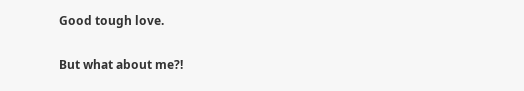Good tough love.

But what about me?!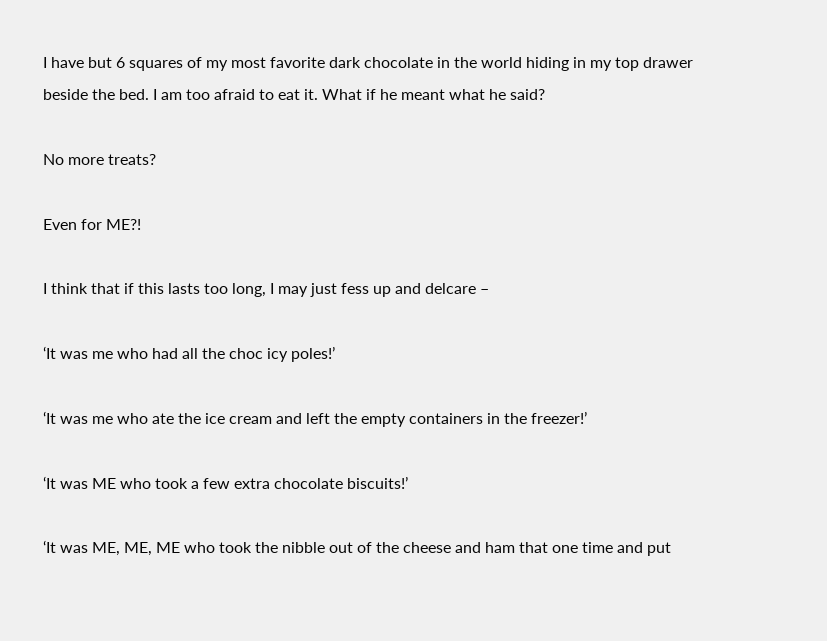I have but 6 squares of my most favorite dark chocolate in the world hiding in my top drawer beside the bed. I am too afraid to eat it. What if he meant what he said?

No more treats?

Even for ME?!

I think that if this lasts too long, I may just fess up and delcare –

‘It was me who had all the choc icy poles!’

‘It was me who ate the ice cream and left the empty containers in the freezer!’

‘It was ME who took a few extra chocolate biscuits!’

‘It was ME, ME, ME who took the nibble out of the cheese and ham that one time and put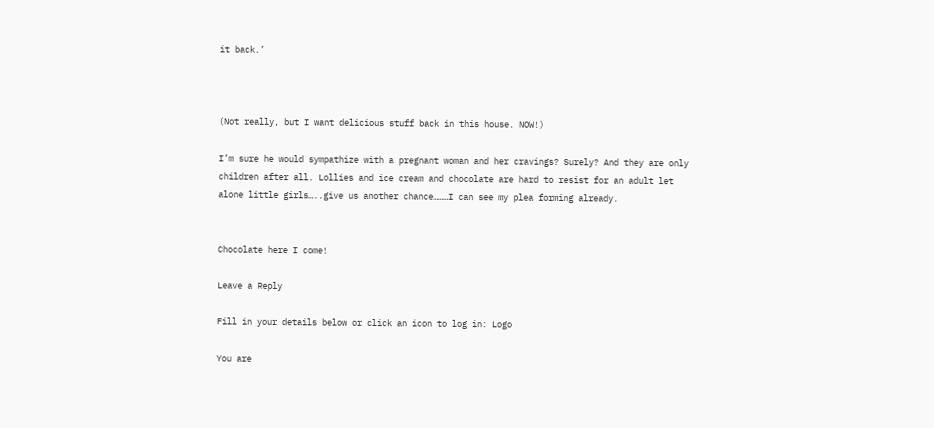it back.’



(Not really, but I want delicious stuff back in this house. NOW!)

I’m sure he would sympathize with a pregnant woman and her cravings? Surely? And they are only children after all. Lollies and ice cream and chocolate are hard to resist for an adult let alone little girls…..give us another chance………I can see my plea forming already.


Chocolate here I come!

Leave a Reply

Fill in your details below or click an icon to log in: Logo

You are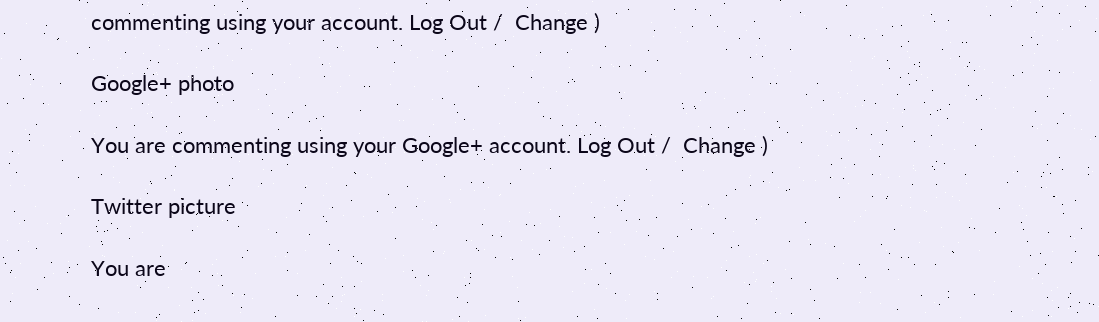commenting using your account. Log Out /  Change )

Google+ photo

You are commenting using your Google+ account. Log Out /  Change )

Twitter picture

You are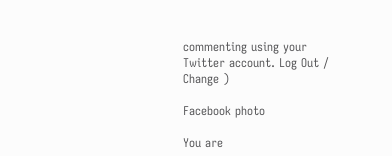commenting using your Twitter account. Log Out /  Change )

Facebook photo

You are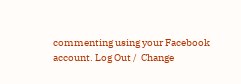commenting using your Facebook account. Log Out /  Change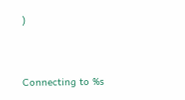)


Connecting to %s